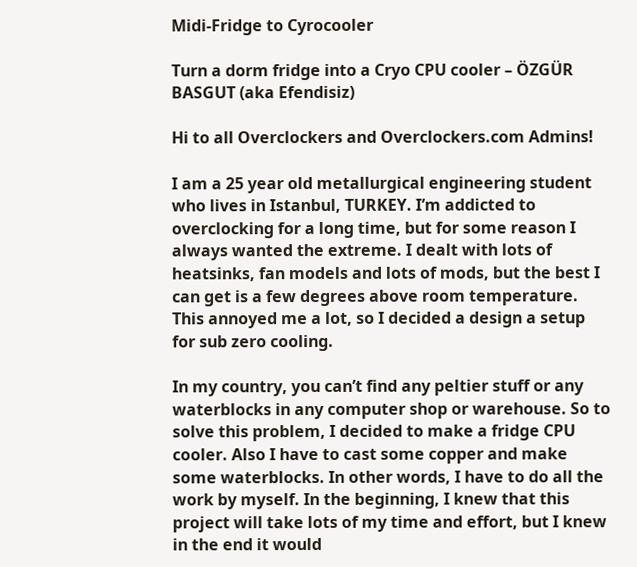Midi-Fridge to Cyrocooler

Turn a dorm fridge into a Cryo CPU cooler – ÖZGÜR BASGUT (aka Efendisiz)

Hi to all Overclockers and Overclockers.com Admins!

I am a 25 year old metallurgical engineering student who lives in Istanbul, TURKEY. I’m addicted to overclocking for a long time, but for some reason I always wanted the extreme. I dealt with lots of heatsinks, fan models and lots of mods, but the best I can get is a few degrees above room temperature. This annoyed me a lot, so I decided a design a setup for sub zero cooling.

In my country, you can’t find any peltier stuff or any waterblocks in any computer shop or warehouse. So to solve this problem, I decided to make a fridge CPU cooler. Also I have to cast some copper and make some waterblocks. In other words, I have to do all the work by myself. In the beginning, I knew that this project will take lots of my time and effort, but I knew in the end it would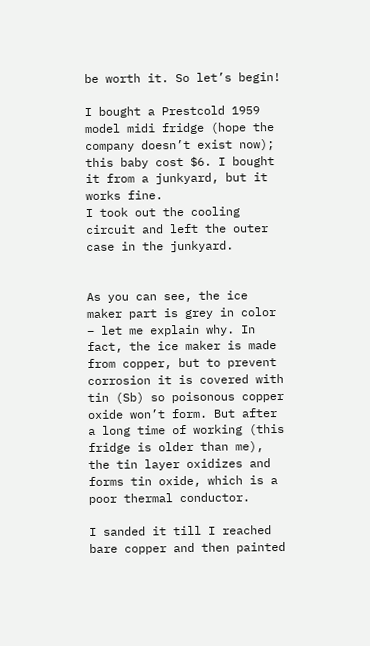be worth it. So let’s begin!

I bought a Prestcold 1959 model midi fridge (hope the company doesn’t exist now); this baby cost $6. I bought it from a junkyard, but it works fine.
I took out the cooling circuit and left the outer case in the junkyard.


As you can see, the ice maker part is grey in color – let me explain why. In fact, the ice maker is made from copper, but to prevent corrosion it is covered with tin (Sb) so poisonous copper oxide won’t form. But after a long time of working (this fridge is older than me), the tin layer oxidizes and forms tin oxide, which is a poor thermal conductor.

I sanded it till I reached bare copper and then painted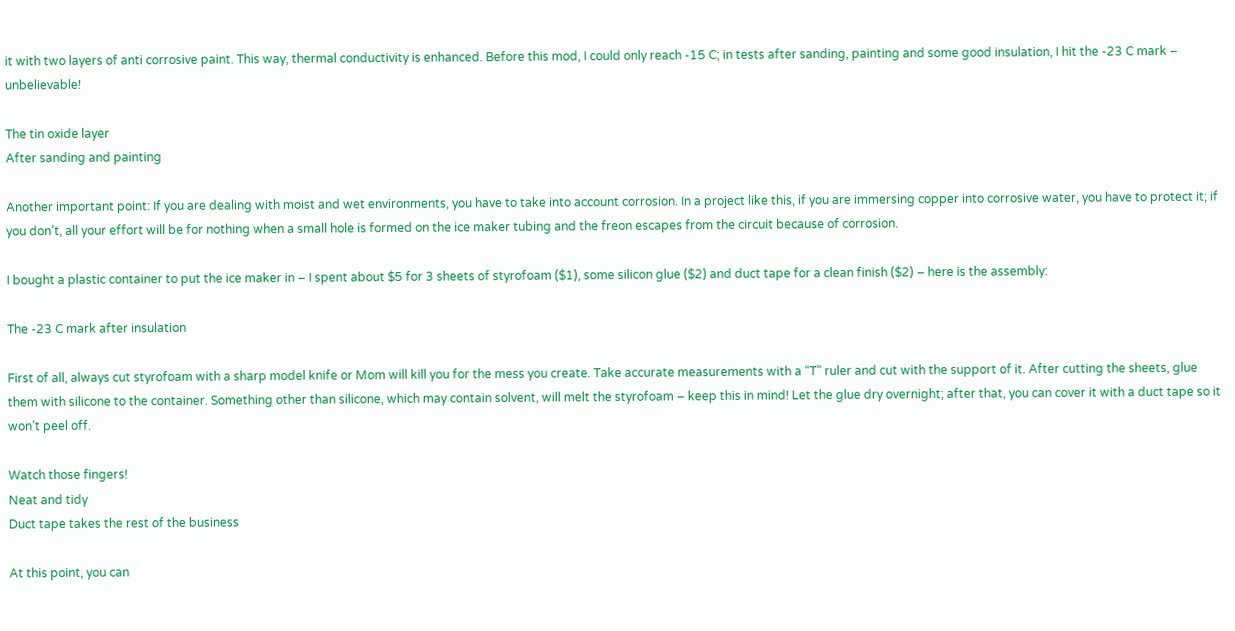it with two layers of anti corrosive paint. This way, thermal conductivity is enhanced. Before this mod, I could only reach -15 C; in tests after sanding, painting and some good insulation, I hit the -23 C mark – unbelievable!

The tin oxide layer
After sanding and painting

Another important point: If you are dealing with moist and wet environments, you have to take into account corrosion. In a project like this, if you are immersing copper into corrosive water, you have to protect it; if you don’t, all your effort will be for nothing when a small hole is formed on the ice maker tubing and the freon escapes from the circuit because of corrosion.

I bought a plastic container to put the ice maker in – I spent about $5 for 3 sheets of styrofoam ($1), some silicon glue ($2) and duct tape for a clean finish ($2) – here is the assembly:

The -23 C mark after insulation

First of all, always cut styrofoam with a sharp model knife or Mom will kill you for the mess you create. Take accurate measurements with a “T” ruler and cut with the support of it. After cutting the sheets, glue them with silicone to the container. Something other than silicone, which may contain solvent, will melt the styrofoam – keep this in mind! Let the glue dry overnight; after that, you can cover it with a duct tape so it won’t peel off.

Watch those fingers!
Neat and tidy
Duct tape takes the rest of the business

At this point, you can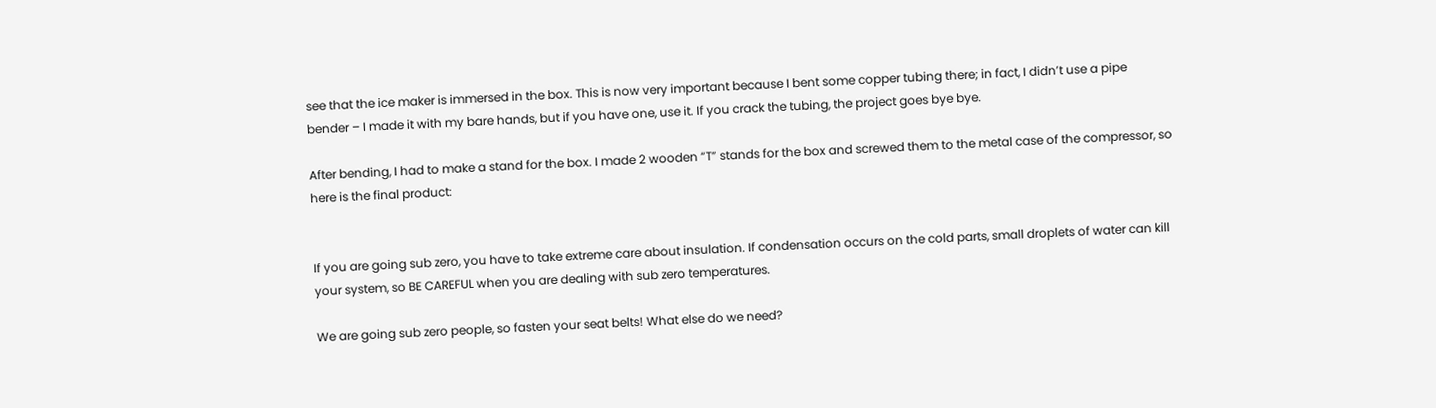see that the ice maker is immersed in the box. This is now very important because I bent some copper tubing there; in fact, I didn’t use a pipe bender – I made it with my bare hands, but if you have one, use it. If you crack the tubing, the project goes bye bye.

After bending, I had to make a stand for the box. I made 2 wooden “T” stands for the box and screwed them to the metal case of the compressor, so here is the final product:


If you are going sub zero, you have to take extreme care about insulation. If condensation occurs on the cold parts, small droplets of water can kill your system, so BE CAREFUL when you are dealing with sub zero temperatures.

We are going sub zero people, so fasten your seat belts! What else do we need?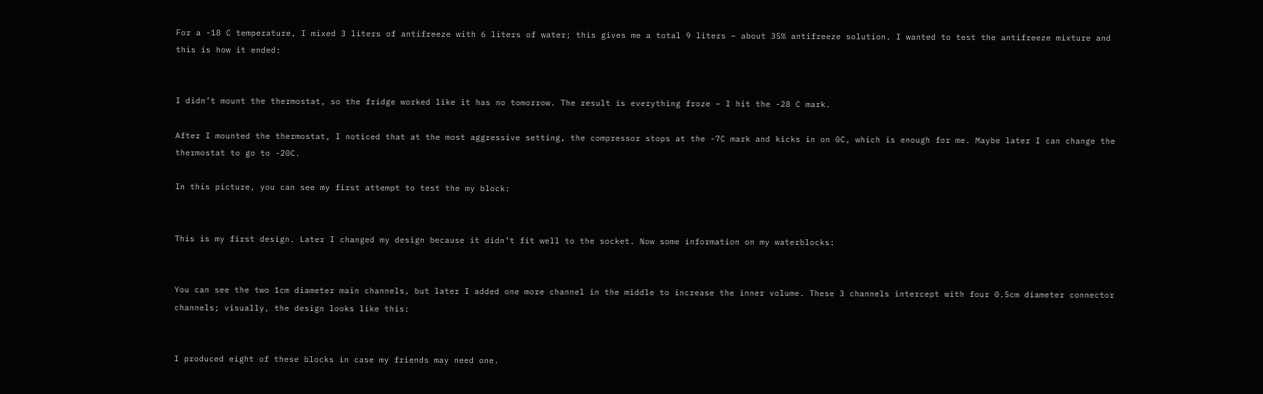For a -18 C temperature, I mixed 3 liters of antifreeze with 6 liters of water; this gives me a total 9 liters – about 35% antifreeze solution. I wanted to test the antifreeze mixture and this is how it ended:


I didn’t mount the thermostat, so the fridge worked like it has no tomorrow. The result is everything froze – I hit the -28 C mark.

After I mounted the thermostat, I noticed that at the most aggressive setting, the compressor stops at the -7C mark and kicks in on 0C, which is enough for me. Maybe later I can change the thermostat to go to -20C.

In this picture, you can see my first attempt to test the my block:


This is my first design. Later I changed my design because it didn’t fit well to the socket. Now some information on my waterblocks:


You can see the two 1cm diameter main channels, but later I added one more channel in the middle to increase the inner volume. These 3 channels intercept with four 0.5cm diameter connector channels; visually, the design looks like this:


I produced eight of these blocks in case my friends may need one.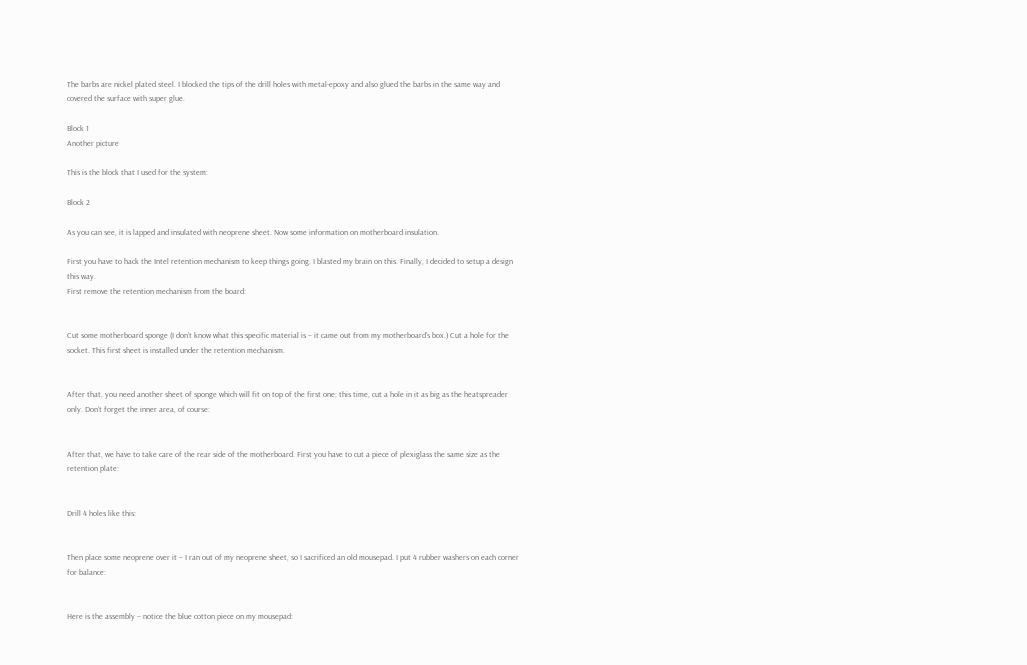The barbs are nickel plated steel. I blocked the tips of the drill holes with metal-epoxy and also glued the barbs in the same way and covered the surface with super glue.

Block 1
Another picture

This is the block that I used for the system:

Block 2

As you can see, it is lapped and insulated with neoprene sheet. Now some information on motherboard insulation.

First you have to hack the Intel retention mechanism to keep things going. I blasted my brain on this. Finally, I decided to setup a design this way.
First remove the retention mechanism from the board:


Cut some motherboard sponge (I don’t know what this specific material is – it came out from my motherboard’s box.) Cut a hole for the socket. This first sheet is installed under the retention mechanism.


After that, you need another sheet of sponge which will fit on top of the first one; this time, cut a hole in it as big as the heatspreader only. Don’t forget the inner area, of course:


After that, we have to take care of the rear side of the motherboard. First you have to cut a piece of plexiglass the same size as the retention plate:


Drill 4 holes like this:


Then place some neoprene over it – I ran out of my neoprene sheet, so I sacrificed an old mousepad. I put 4 rubber washers on each corner for balance:


Here is the assembly – notice the blue cotton piece on my mousepad: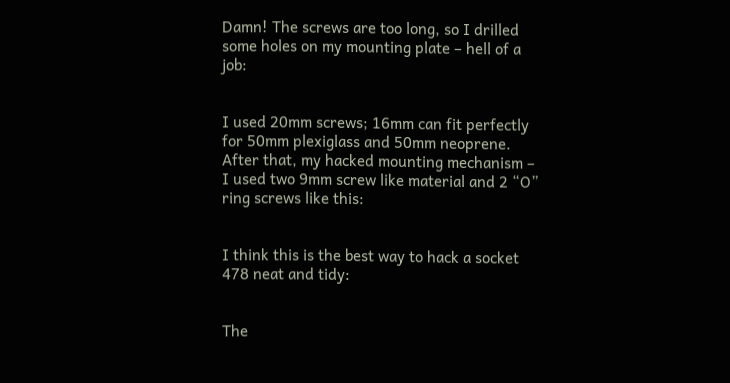Damn! The screws are too long, so I drilled some holes on my mounting plate – hell of a job:


I used 20mm screws; 16mm can fit perfectly for 50mm plexiglass and 50mm neoprene. After that, my hacked mounting mechanism – I used two 9mm screw like material and 2 “O” ring screws like this:


I think this is the best way to hack a socket 478 neat and tidy:


The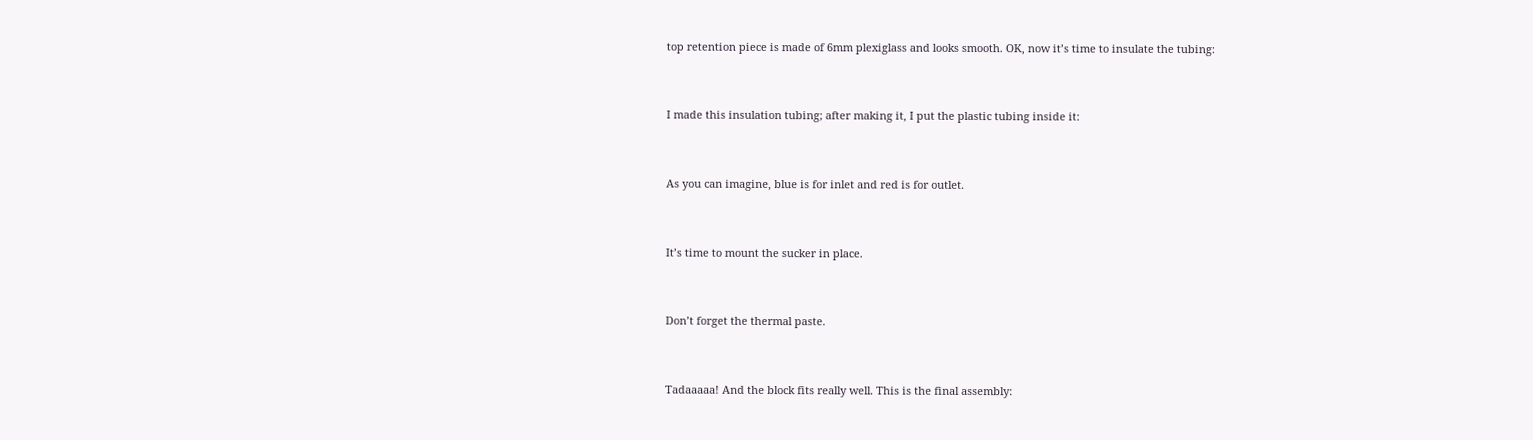top retention piece is made of 6mm plexiglass and looks smooth. OK, now it’s time to insulate the tubing:


I made this insulation tubing; after making it, I put the plastic tubing inside it:


As you can imagine, blue is for inlet and red is for outlet.


It’s time to mount the sucker in place.


Don’t forget the thermal paste.


Tadaaaaa! And the block fits really well. This is the final assembly: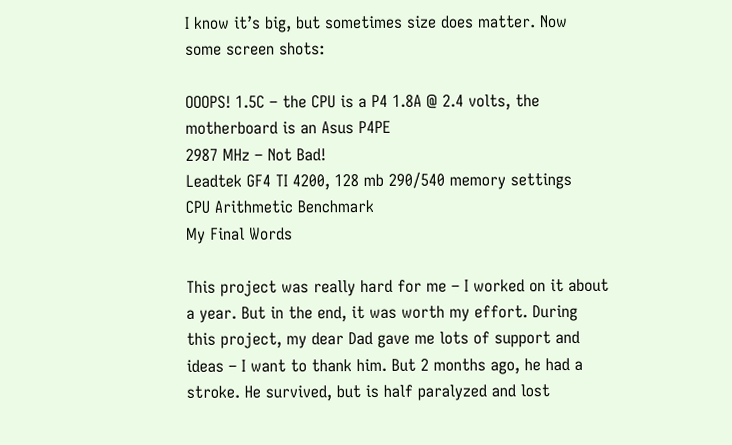I know it’s big, but sometimes size does matter. Now some screen shots:

OOOPS! 1.5C – the CPU is a P4 1.8A @ 2.4 volts, the motherboard is an Asus P4PE
2987 MHz – Not Bad!
Leadtek GF4 TI 4200, 128 mb 290/540 memory settings
CPU Arithmetic Benchmark
My Final Words

This project was really hard for me – I worked on it about a year. But in the end, it was worth my effort. During this project, my dear Dad gave me lots of support and ideas – I want to thank him. But 2 months ago, he had a stroke. He survived, but is half paralyzed and lost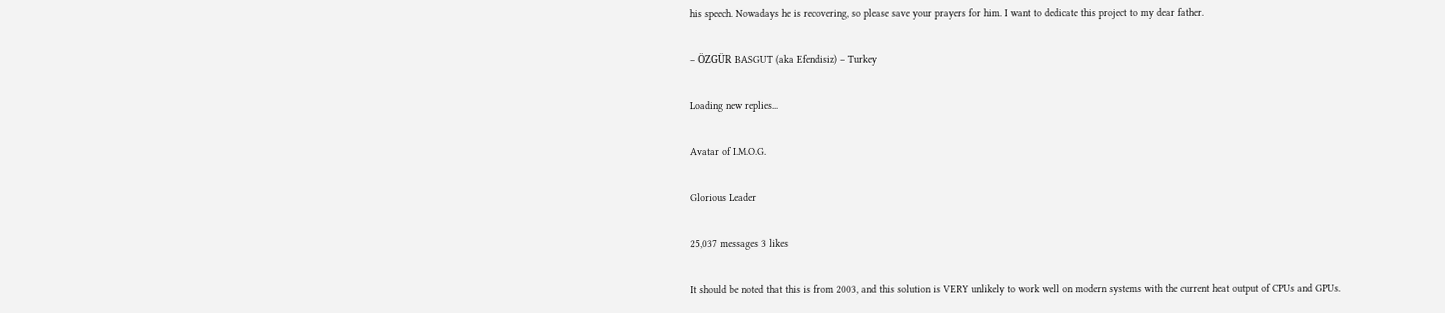his speech. Nowadays he is recovering, so please save your prayers for him. I want to dedicate this project to my dear father.

– ÖZGÜR BASGUT (aka Efendisiz) – Turkey

Loading new replies...

Avatar of I.M.O.G.

Glorious Leader

25,037 messages 3 likes

It should be noted that this is from 2003, and this solution is VERY unlikely to work well on modern systems with the current heat output of CPUs and GPUs.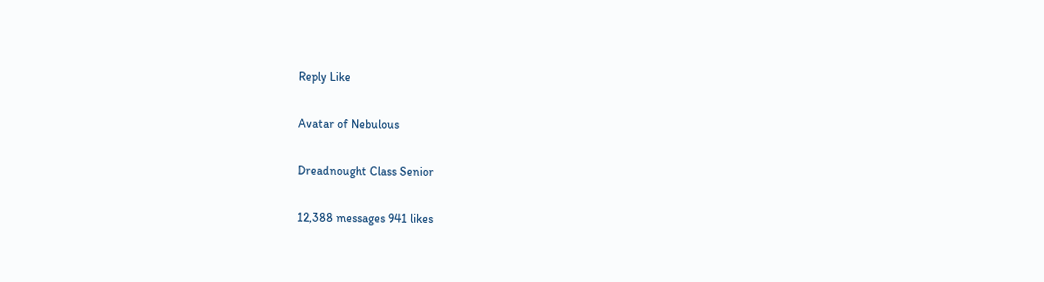Reply Like

Avatar of Nebulous

Dreadnought Class Senior

12,388 messages 941 likes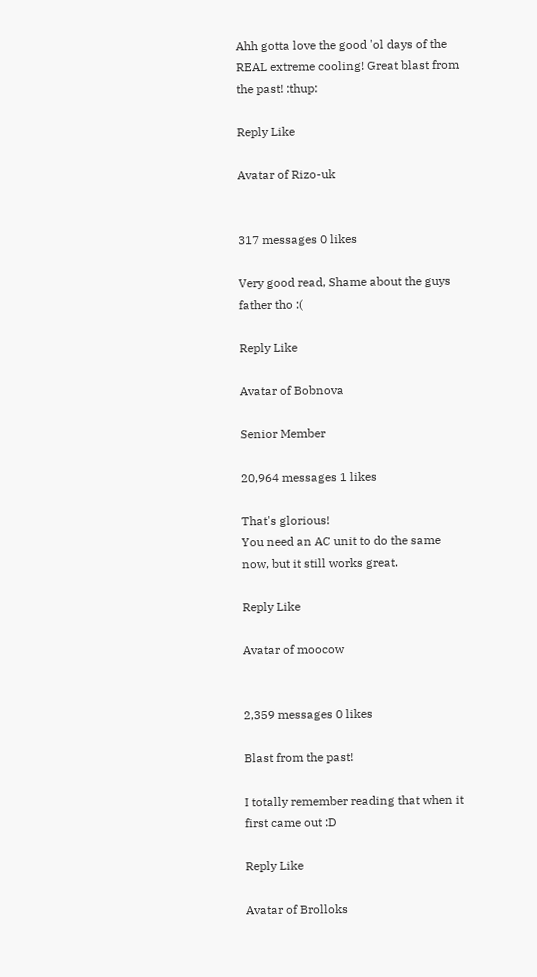Ahh gotta love the good 'ol days of the REAL extreme cooling! Great blast from the past! :thup:

Reply Like

Avatar of Rizo-uk


317 messages 0 likes

Very good read, Shame about the guys father tho :(

Reply Like

Avatar of Bobnova

Senior Member

20,964 messages 1 likes

That's glorious!
You need an AC unit to do the same now, but it still works great.

Reply Like

Avatar of moocow


2,359 messages 0 likes

Blast from the past!

I totally remember reading that when it first came out :D

Reply Like

Avatar of Brolloks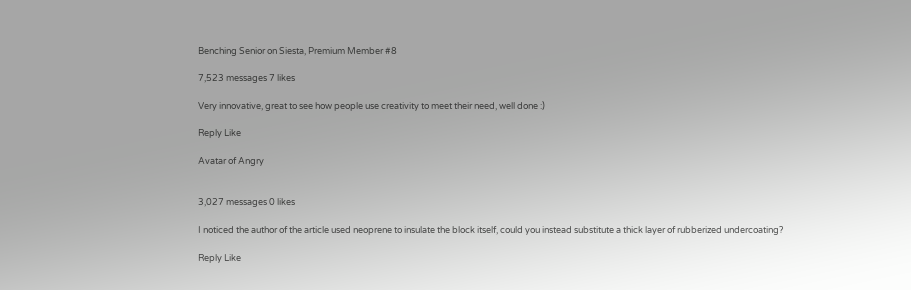Benching Senior on Siesta, Premium Member #8

7,523 messages 7 likes

Very innovative, great to see how people use creativity to meet their need, well done :)

Reply Like

Avatar of Angry


3,027 messages 0 likes

I noticed the author of the article used neoprene to insulate the block itself, could you instead substitute a thick layer of rubberized undercoating?

Reply Like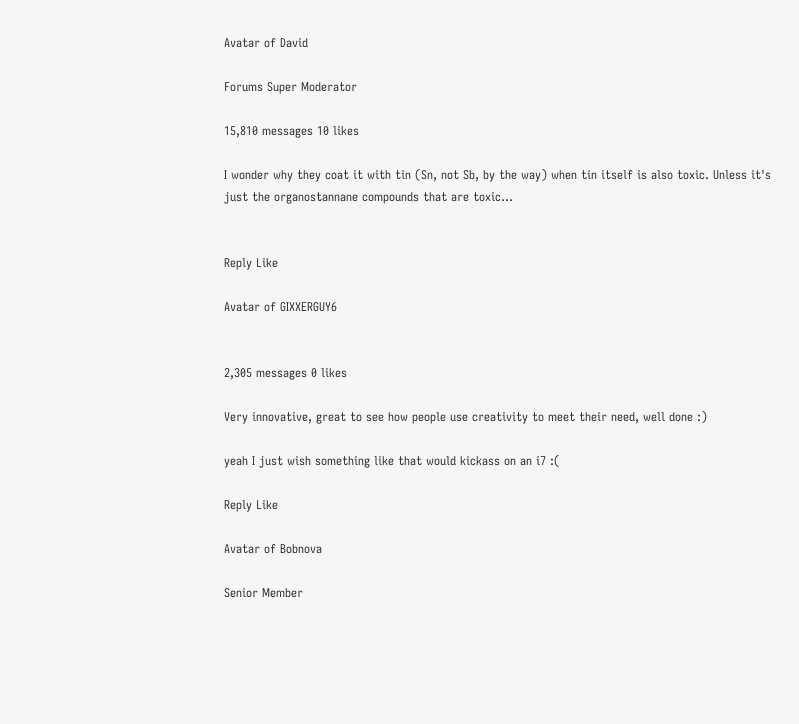Avatar of David

Forums Super Moderator

15,810 messages 10 likes

I wonder why they coat it with tin (Sn, not Sb, by the way) when tin itself is also toxic. Unless it's just the organostannane compounds that are toxic...


Reply Like

Avatar of GIXXERGUY6


2,305 messages 0 likes

Very innovative, great to see how people use creativity to meet their need, well done :)

yeah I just wish something like that would kickass on an i7 :(

Reply Like

Avatar of Bobnova

Senior Member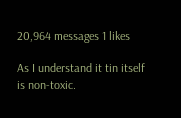20,964 messages 1 likes

As I understand it tin itself is non-toxic.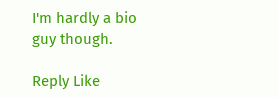I'm hardly a bio guy though.

Reply Like